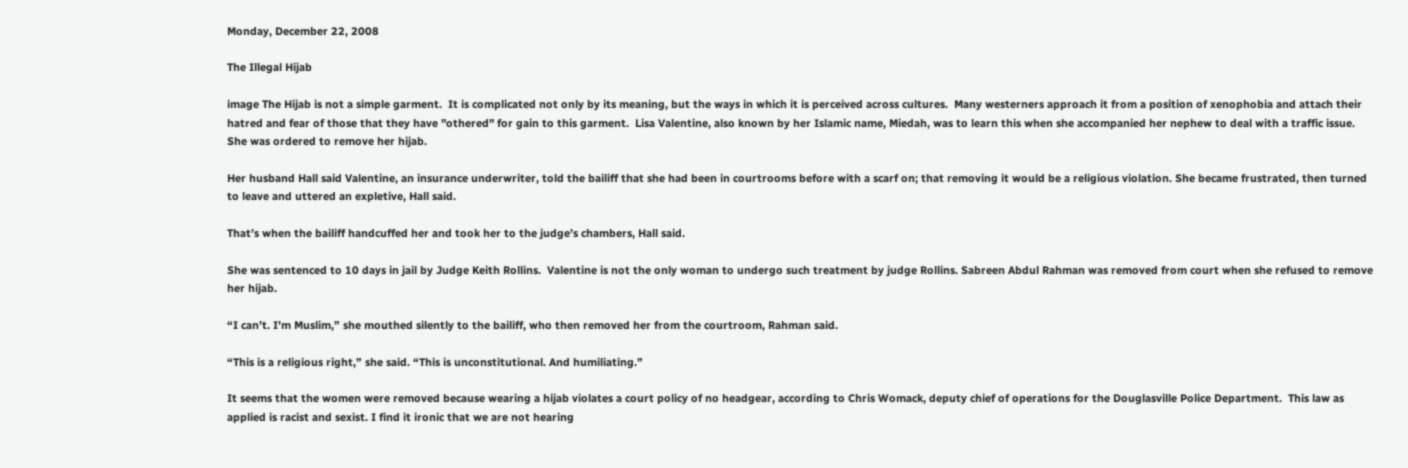Monday, December 22, 2008

The Illegal Hijab

image The Hijab is not a simple garment.  It is complicated not only by its meaning, but the ways in which it is perceived across cultures.  Many westerners approach it from a position of xenophobia and attach their hatred and fear of those that they have "othered" for gain to this garment.  Lisa Valentine, also known by her Islamic name, Miedah, was to learn this when she accompanied her nephew to deal with a traffic issue.  She was ordered to remove her hijab.

Her husband Hall said Valentine, an insurance underwriter, told the bailiff that she had been in courtrooms before with a scarf on; that removing it would be a religious violation. She became frustrated, then turned to leave and uttered an expletive, Hall said.

That’s when the bailiff handcuffed her and took her to the judge’s chambers, Hall said.

She was sentenced to 10 days in jail by Judge Keith Rollins.  Valentine is not the only woman to undergo such treatment by judge Rollins. Sabreen Abdul Rahman was removed from court when she refused to remove her hijab.

“I can’t. I’m Muslim,” she mouthed silently to the bailiff, who then removed her from the courtroom, Rahman said.

“This is a religious right,” she said. “This is unconstitutional. And humiliating.”

It seems that the women were removed because wearing a hijab violates a court policy of no headgear, according to Chris Womack, deputy chief of operations for the Douglasville Police Department.  This law as applied is racist and sexist. I find it ironic that we are not hearing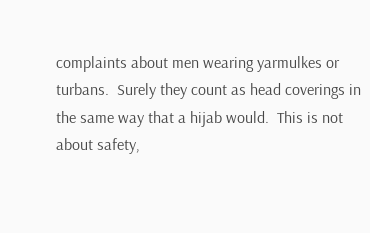complaints about men wearing yarmulkes or turbans.  Surely they count as head coverings in the same way that a hijab would.  This is not about safety,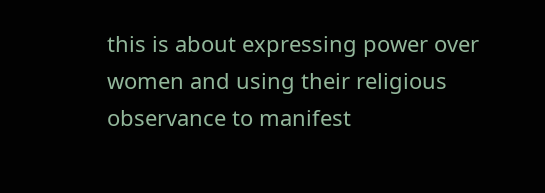this is about expressing power over women and using their religious observance to manifest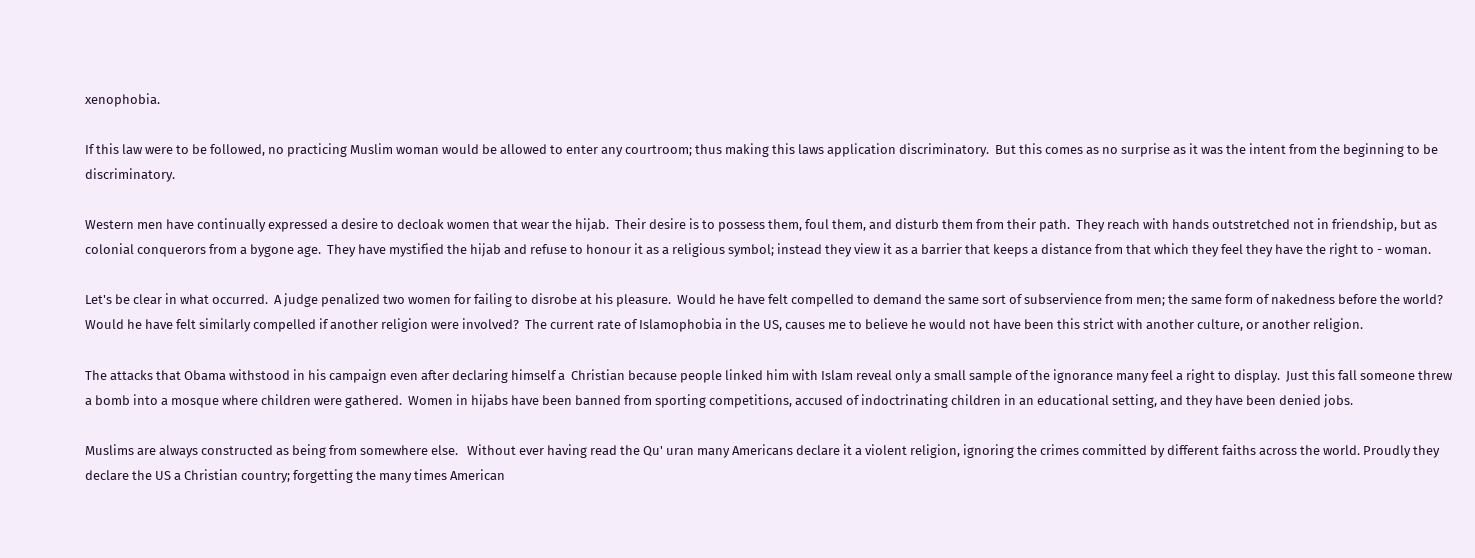xenophobia.

If this law were to be followed, no practicing Muslim woman would be allowed to enter any courtroom; thus making this laws application discriminatory.  But this comes as no surprise as it was the intent from the beginning to be discriminatory.

Western men have continually expressed a desire to decloak women that wear the hijab.  Their desire is to possess them, foul them, and disturb them from their path.  They reach with hands outstretched not in friendship, but as colonial conquerors from a bygone age.  They have mystified the hijab and refuse to honour it as a religious symbol; instead they view it as a barrier that keeps a distance from that which they feel they have the right to - woman.

Let's be clear in what occurred.  A judge penalized two women for failing to disrobe at his pleasure.  Would he have felt compelled to demand the same sort of subservience from men; the same form of nakedness before the world?  Would he have felt similarly compelled if another religion were involved?  The current rate of Islamophobia in the US, causes me to believe he would not have been this strict with another culture, or another religion.

The attacks that Obama withstood in his campaign even after declaring himself a  Christian because people linked him with Islam reveal only a small sample of the ignorance many feel a right to display.  Just this fall someone threw a bomb into a mosque where children were gathered.  Women in hijabs have been banned from sporting competitions, accused of indoctrinating children in an educational setting, and they have been denied jobs.

Muslims are always constructed as being from somewhere else.   Without ever having read the Qu' uran many Americans declare it a violent religion, ignoring the crimes committed by different faiths across the world. Proudly they declare the US a Christian country; forgetting the many times American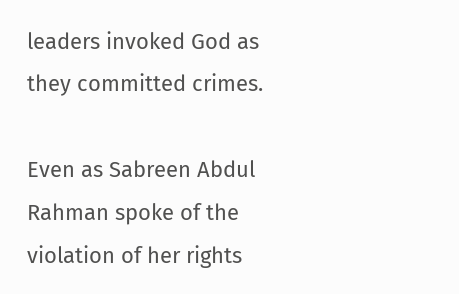leaders invoked God as they committed crimes.

Even as Sabreen Abdul Rahman spoke of the violation of her rights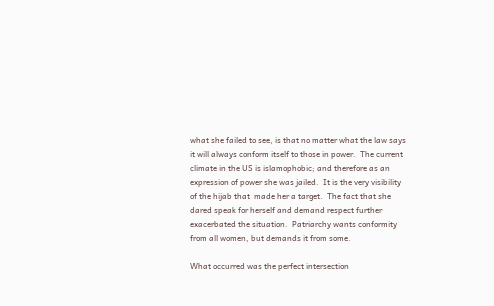what she failed to see, is that no matter what the law says it will always conform itself to those in power.  The current climate in the US is islamophobic; and therefore as an expression of power she was jailed.  It is the very visibility of the hijab that  made her a target.  The fact that she dared speak for herself and demand respect further exacerbated the situation.  Patriarchy wants conformity from all women, but demands it from some.

What occurred was the perfect intersection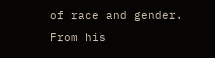of race and gender.  From his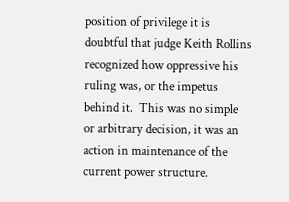position of privilege it is doubtful that judge Keith Rollins recognized how oppressive his ruling was, or the impetus behind it.  This was no simple or arbitrary decision, it was an action in maintenance of the current power structure.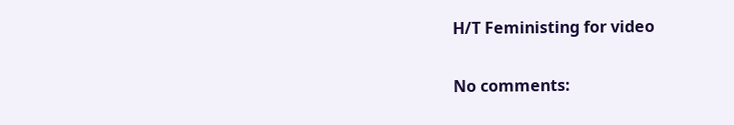H/T Feministing for video

No comments: